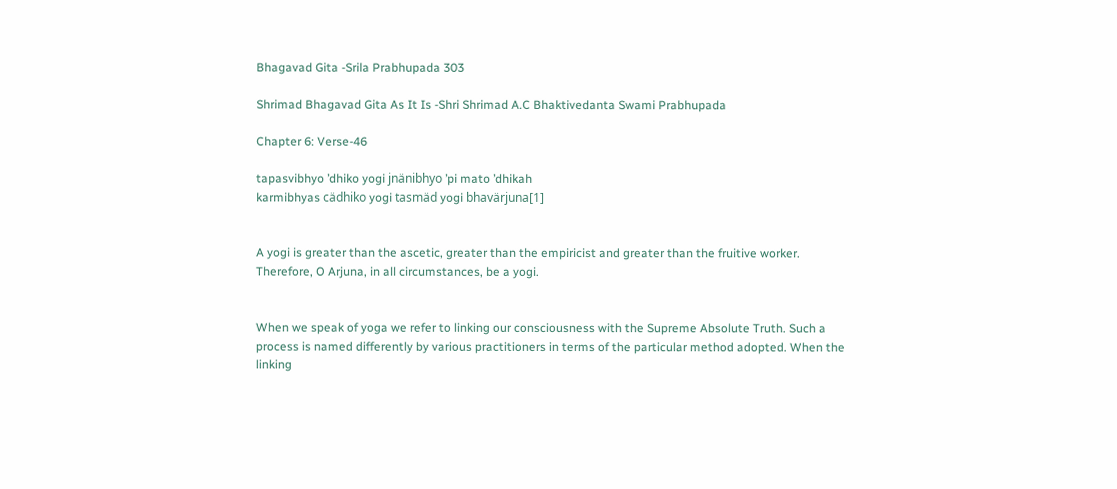Bhagavad Gita -Srila Prabhupada 303

Shrimad Bhagavad Gita As It Is -Shri Shrimad A.C Bhaktivedanta Swami Prabhupada

Chapter 6: Verse-46

tapasvibhyo ’dhiko yogi jnänibhyo ’pi mato ’dhikah
karmibhyas cädhiko yogi tasmäd yogi bhavärjuna[1]


A yogi is greater than the ascetic, greater than the empiricist and greater than the fruitive worker. Therefore, O Arjuna, in all circumstances, be a yogi.


When we speak of yoga we refer to linking our consciousness with the Supreme Absolute Truth. Such a process is named differently by various practitioners in terms of the particular method adopted. When the linking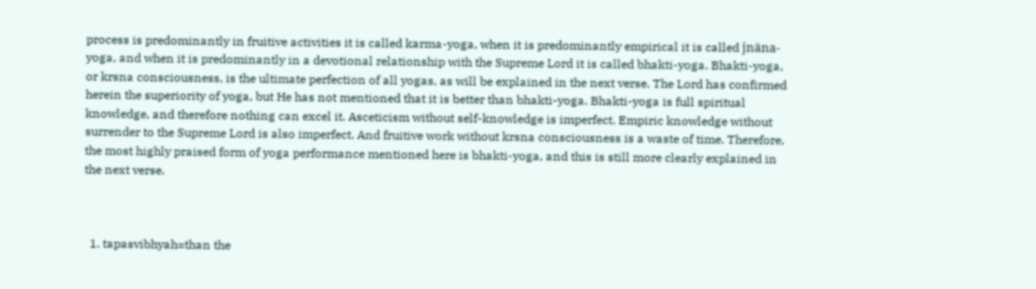process is predominantly in fruitive activities it is called karma-yoga, when it is predominantly empirical it is called jnäna-yoga, and when it is predominantly in a devotional relationship with the Supreme Lord it is called bhakti-yoga. Bhakti-yoga, or krsna consciousness, is the ultimate perfection of all yogas, as will be explained in the next verse. The Lord has confirmed herein the superiority of yoga, but He has not mentioned that it is better than bhakti-yoga. Bhakti-yoga is full spiritual knowledge, and therefore nothing can excel it. Asceticism without self-knowledge is imperfect. Empiric knowledge without surrender to the Supreme Lord is also imperfect. And fruitive work without krsna consciousness is a waste of time. Therefore, the most highly praised form of yoga performance mentioned here is bhakti-yoga, and this is still more clearly explained in the next verse.



  1. tapasvibhyah=than the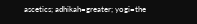ascetics; adhikah=greater; yogi=the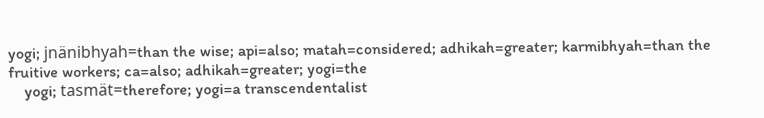yogi; jnänibhyah=than the wise; api=also; matah=considered; adhikah=greater; karmibhyah=than the fruitive workers; ca=also; adhikah=greater; yogi=the
    yogi; tasmät=therefore; yogi=a transcendentalist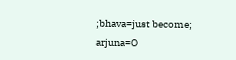;bhava=just become; arjuna=O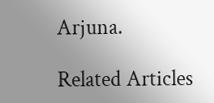Arjuna.

Related Articles